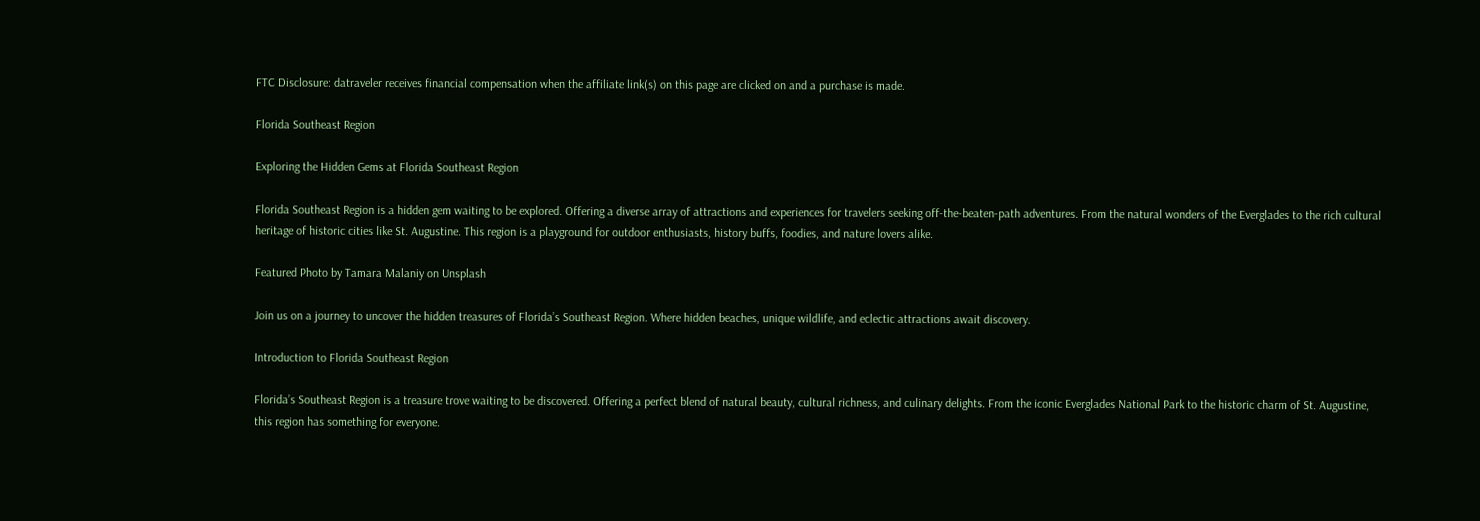FTC Disclosure: datraveler receives financial compensation when the affiliate link(s) on this page are clicked on and a purchase is made.

Florida Southeast Region

Exploring the Hidden Gems at Florida Southeast Region

Florida Southeast Region is a hidden gem waiting to be explored. Offering a diverse array of attractions and experiences for travelers seeking off-the-beaten-path adventures. From the natural wonders of the Everglades to the rich cultural heritage of historic cities like St. Augustine. This region is a playground for outdoor enthusiasts, history buffs, foodies, and nature lovers alike.

Featured Photo by Tamara Malaniy on Unsplash

Join us on a journey to uncover the hidden treasures of Florida’s Southeast Region. Where hidden beaches, unique wildlife, and eclectic attractions await discovery.

Introduction to Florida Southeast Region

Florida’s Southeast Region is a treasure trove waiting to be discovered. Offering a perfect blend of natural beauty, cultural richness, and culinary delights. From the iconic Everglades National Park to the historic charm of St. Augustine, this region has something for everyone.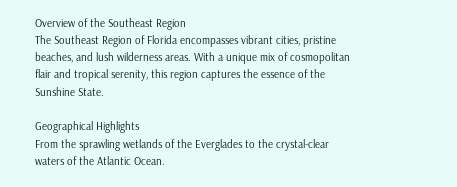Overview of the Southeast Region
The Southeast Region of Florida encompasses vibrant cities, pristine beaches, and lush wilderness areas. With a unique mix of cosmopolitan flair and tropical serenity, this region captures the essence of the Sunshine State.

Geographical Highlights
From the sprawling wetlands of the Everglades to the crystal-clear waters of the Atlantic Ocean.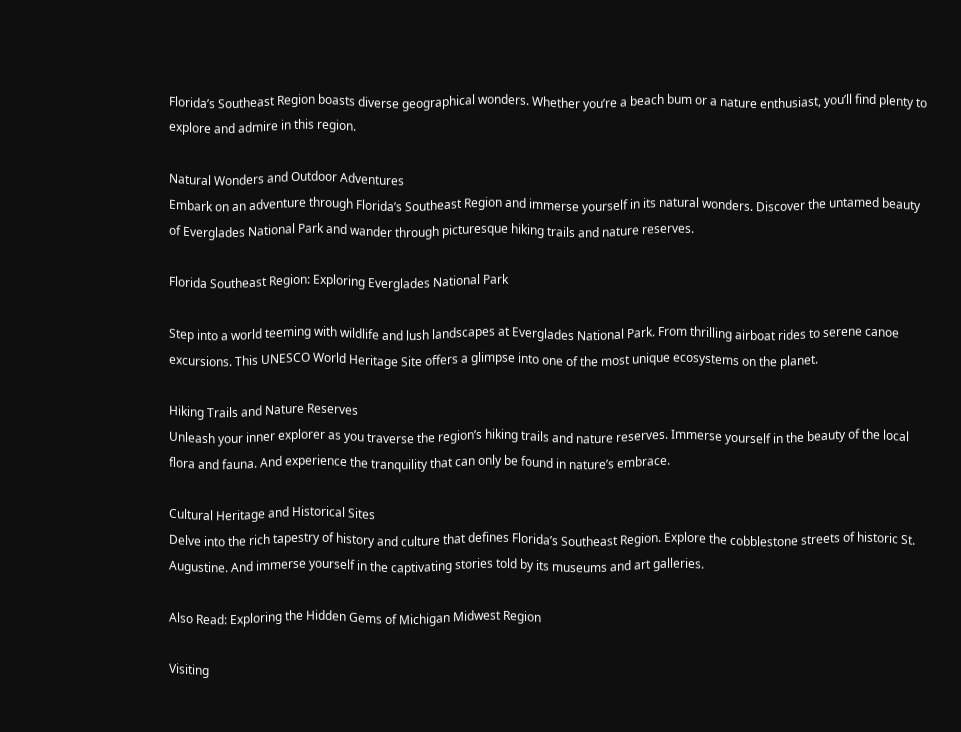Florida’s Southeast Region boasts diverse geographical wonders. Whether you’re a beach bum or a nature enthusiast, you’ll find plenty to explore and admire in this region.

Natural Wonders and Outdoor Adventures
Embark on an adventure through Florida’s Southeast Region and immerse yourself in its natural wonders. Discover the untamed beauty of Everglades National Park and wander through picturesque hiking trails and nature reserves.

Florida Southeast Region: Exploring Everglades National Park

Step into a world teeming with wildlife and lush landscapes at Everglades National Park. From thrilling airboat rides to serene canoe excursions. This UNESCO World Heritage Site offers a glimpse into one of the most unique ecosystems on the planet.

Hiking Trails and Nature Reserves
Unleash your inner explorer as you traverse the region’s hiking trails and nature reserves. Immerse yourself in the beauty of the local flora and fauna. And experience the tranquility that can only be found in nature’s embrace.

Cultural Heritage and Historical Sites
Delve into the rich tapestry of history and culture that defines Florida’s Southeast Region. Explore the cobblestone streets of historic St. Augustine. And immerse yourself in the captivating stories told by its museums and art galleries.

Also Read: Exploring the Hidden Gems of Michigan Midwest Region

Visiting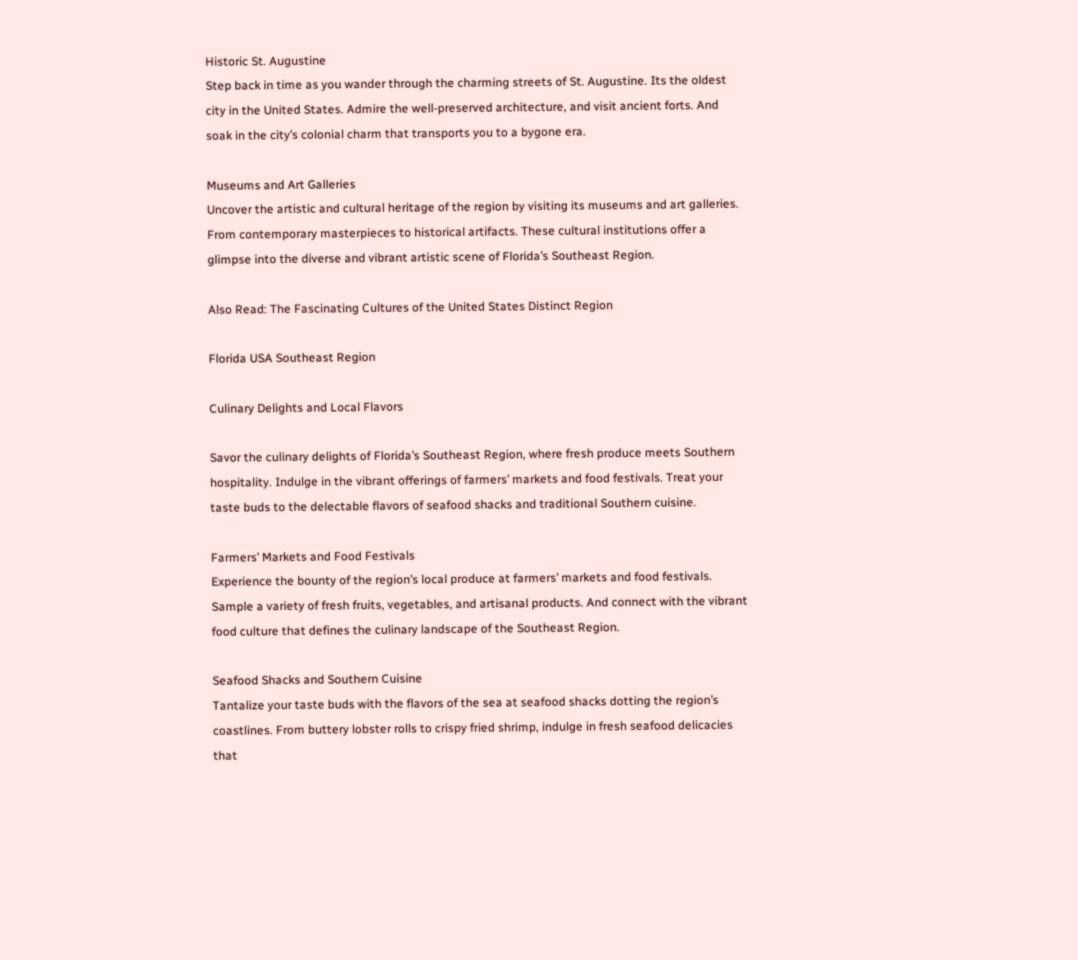Historic St. Augustine
Step back in time as you wander through the charming streets of St. Augustine. Its the oldest city in the United States. Admire the well-preserved architecture, and visit ancient forts. And soak in the city’s colonial charm that transports you to a bygone era.

Museums and Art Galleries
Uncover the artistic and cultural heritage of the region by visiting its museums and art galleries. From contemporary masterpieces to historical artifacts. These cultural institutions offer a glimpse into the diverse and vibrant artistic scene of Florida’s Southeast Region.

Also Read: The Fascinating Cultures of the United States Distinct Region

Florida USA Southeast Region

Culinary Delights and Local Flavors

Savor the culinary delights of Florida’s Southeast Region, where fresh produce meets Southern hospitality. Indulge in the vibrant offerings of farmers’ markets and food festivals. Treat your taste buds to the delectable flavors of seafood shacks and traditional Southern cuisine.

Farmers’ Markets and Food Festivals
Experience the bounty of the region’s local produce at farmers’ markets and food festivals. Sample a variety of fresh fruits, vegetables, and artisanal products. And connect with the vibrant food culture that defines the culinary landscape of the Southeast Region.

Seafood Shacks and Southern Cuisine
Tantalize your taste buds with the flavors of the sea at seafood shacks dotting the region’s coastlines. From buttery lobster rolls to crispy fried shrimp, indulge in fresh seafood delicacies that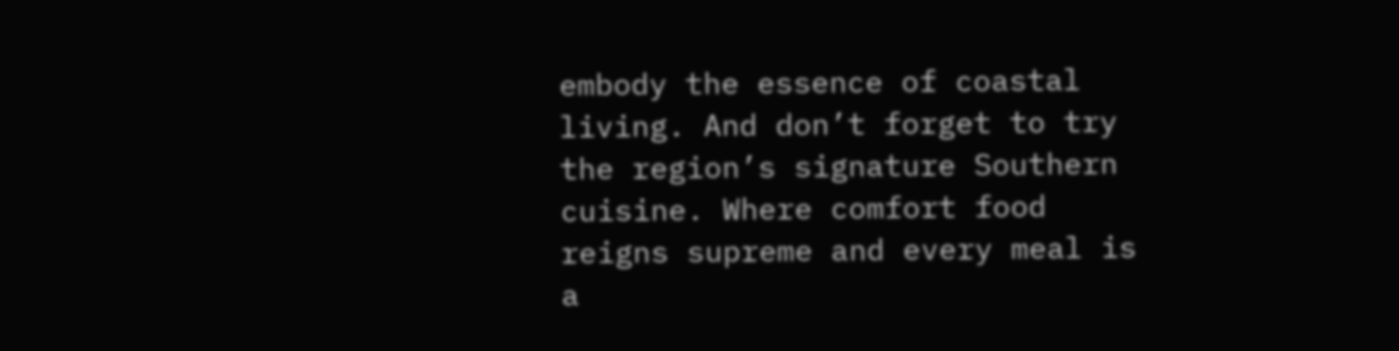embody the essence of coastal living. And don’t forget to try the region’s signature Southern cuisine. Where comfort food reigns supreme and every meal is a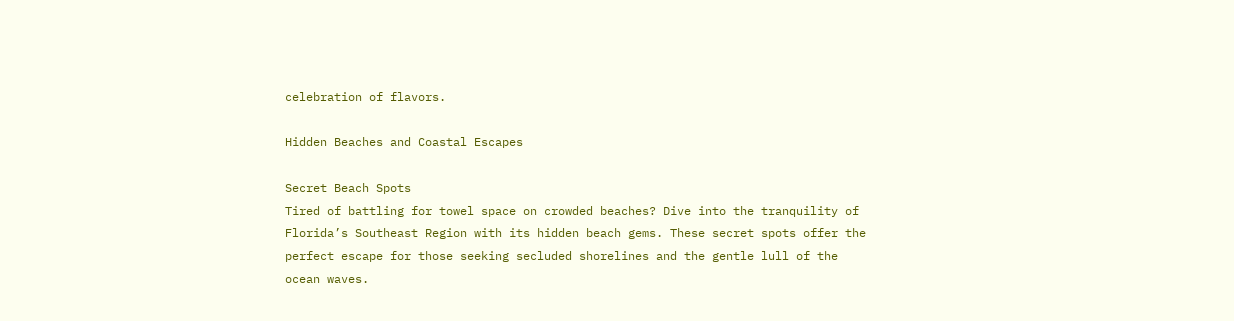celebration of flavors.

Hidden Beaches and Coastal Escapes

Secret Beach Spots
Tired of battling for towel space on crowded beaches? Dive into the tranquility of Florida’s Southeast Region with its hidden beach gems. These secret spots offer the perfect escape for those seeking secluded shorelines and the gentle lull of the ocean waves.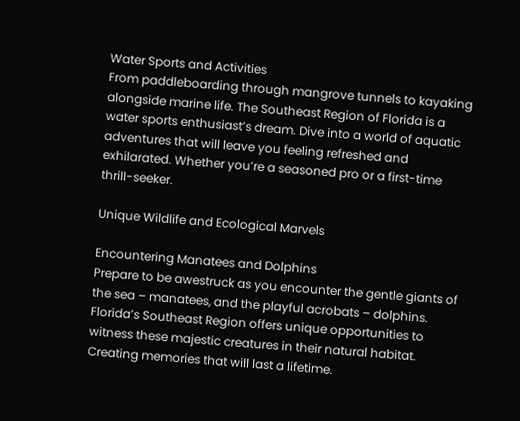Water Sports and Activities
From paddleboarding through mangrove tunnels to kayaking alongside marine life. The Southeast Region of Florida is a water sports enthusiast’s dream. Dive into a world of aquatic adventures that will leave you feeling refreshed and exhilarated. Whether you’re a seasoned pro or a first-time thrill-seeker.

Unique Wildlife and Ecological Marvels

Encountering Manatees and Dolphins
Prepare to be awestruck as you encounter the gentle giants of the sea – manatees, and the playful acrobats – dolphins. Florida’s Southeast Region offers unique opportunities to witness these majestic creatures in their natural habitat. Creating memories that will last a lifetime.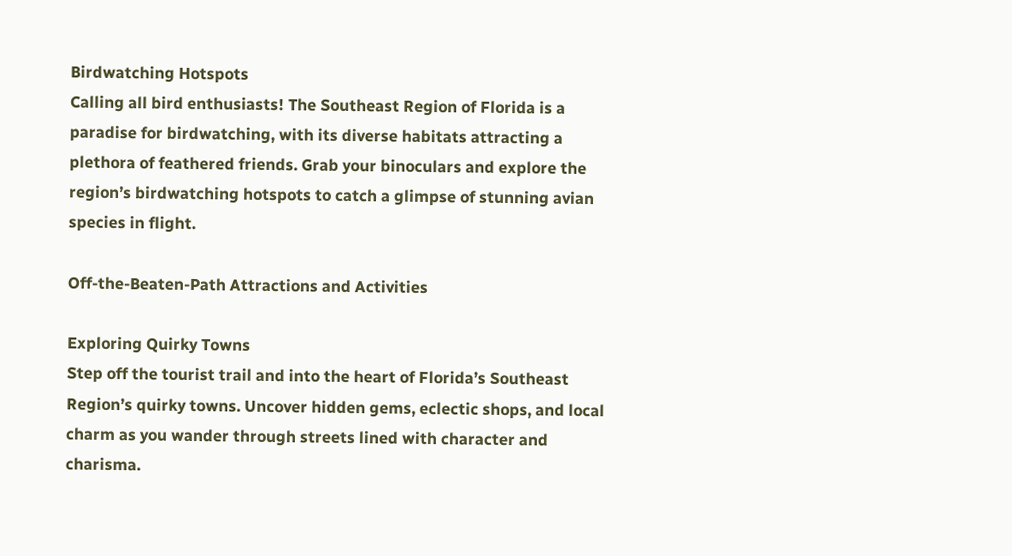Birdwatching Hotspots
Calling all bird enthusiasts! The Southeast Region of Florida is a paradise for birdwatching, with its diverse habitats attracting a plethora of feathered friends. Grab your binoculars and explore the region’s birdwatching hotspots to catch a glimpse of stunning avian species in flight.

Off-the-Beaten-Path Attractions and Activities

Exploring Quirky Towns
Step off the tourist trail and into the heart of Florida’s Southeast Region’s quirky towns. Uncover hidden gems, eclectic shops, and local charm as you wander through streets lined with character and charisma.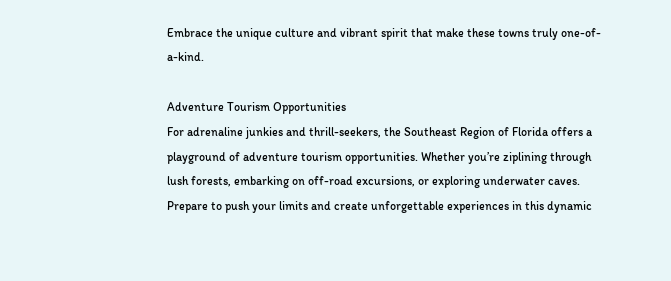Embrace the unique culture and vibrant spirit that make these towns truly one-of-a-kind.

Adventure Tourism Opportunities
For adrenaline junkies and thrill-seekers, the Southeast Region of Florida offers a playground of adventure tourism opportunities. Whether you’re ziplining through lush forests, embarking on off-road excursions, or exploring underwater caves. Prepare to push your limits and create unforgettable experiences in this dynamic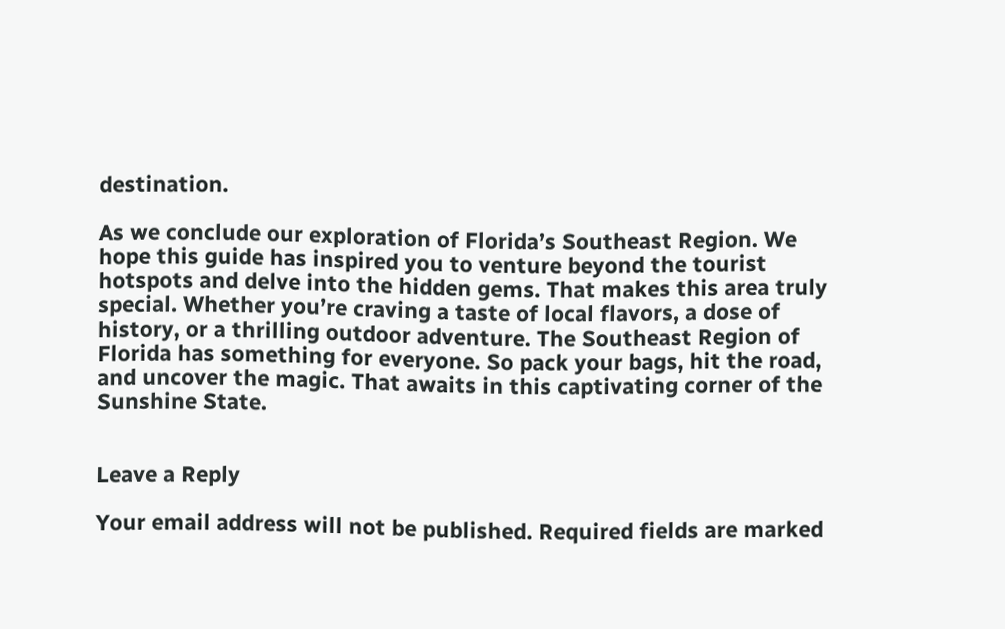destination.

As we conclude our exploration of Florida’s Southeast Region. We hope this guide has inspired you to venture beyond the tourist hotspots and delve into the hidden gems. That makes this area truly special. Whether you’re craving a taste of local flavors, a dose of history, or a thrilling outdoor adventure. The Southeast Region of Florida has something for everyone. So pack your bags, hit the road, and uncover the magic. That awaits in this captivating corner of the Sunshine State.


Leave a Reply

Your email address will not be published. Required fields are marked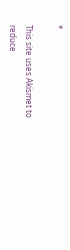*

This site uses Akismet to reduce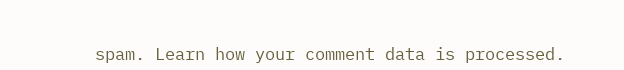spam. Learn how your comment data is processed.